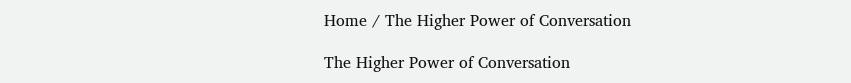Home / The Higher Power of Conversation

The Higher Power of Conversation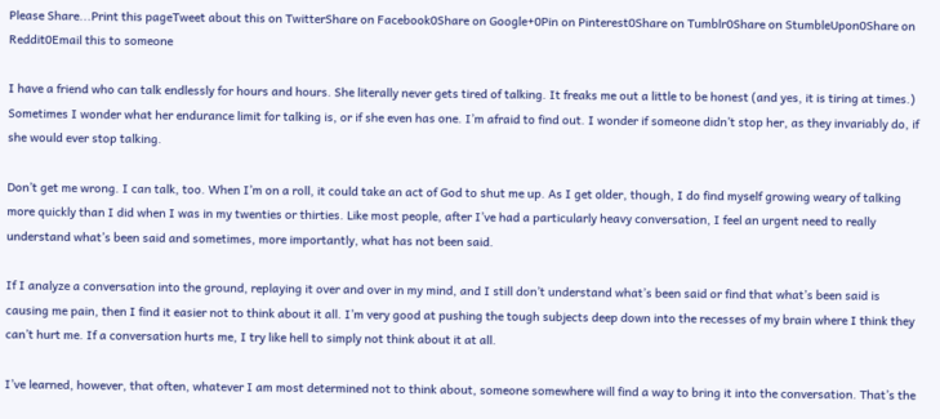Please Share...Print this pageTweet about this on TwitterShare on Facebook0Share on Google+0Pin on Pinterest0Share on Tumblr0Share on StumbleUpon0Share on Reddit0Email this to someone

I have a friend who can talk endlessly for hours and hours. She literally never gets tired of talking. It freaks me out a little to be honest (and yes, it is tiring at times.) Sometimes I wonder what her endurance limit for talking is, or if she even has one. I’m afraid to find out. I wonder if someone didn’t stop her, as they invariably do, if she would ever stop talking.

Don’t get me wrong. I can talk, too. When I’m on a roll, it could take an act of God to shut me up. As I get older, though, I do find myself growing weary of talking more quickly than I did when I was in my twenties or thirties. Like most people, after I’ve had a particularly heavy conversation, I feel an urgent need to really understand what’s been said and sometimes, more importantly, what has not been said.

If I analyze a conversation into the ground, replaying it over and over in my mind, and I still don’t understand what’s been said or find that what’s been said is causing me pain, then I find it easier not to think about it all. I’m very good at pushing the tough subjects deep down into the recesses of my brain where I think they can’t hurt me. If a conversation hurts me, I try like hell to simply not think about it at all.

I’ve learned, however, that often, whatever I am most determined not to think about, someone somewhere will find a way to bring it into the conversation. That’s the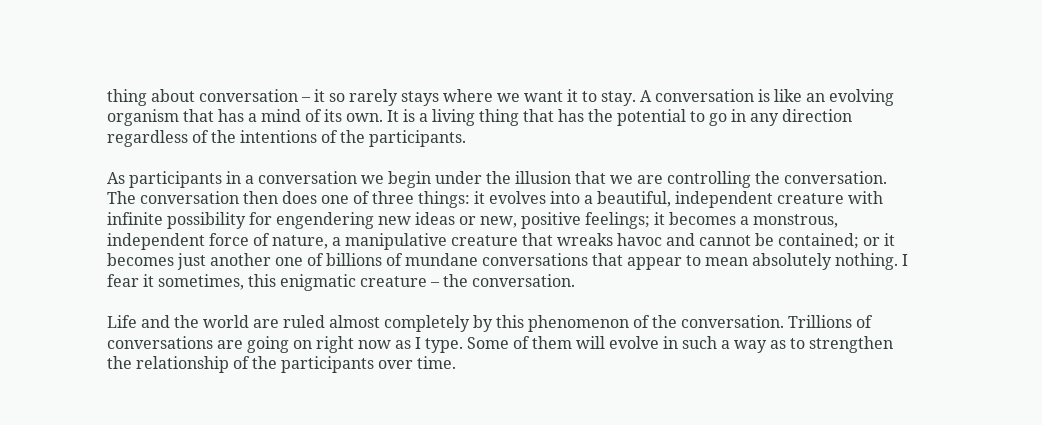thing about conversation – it so rarely stays where we want it to stay. A conversation is like an evolving organism that has a mind of its own. It is a living thing that has the potential to go in any direction regardless of the intentions of the participants.

As participants in a conversation we begin under the illusion that we are controlling the conversation. The conversation then does one of three things: it evolves into a beautiful, independent creature with infinite possibility for engendering new ideas or new, positive feelings; it becomes a monstrous, independent force of nature, a manipulative creature that wreaks havoc and cannot be contained; or it becomes just another one of billions of mundane conversations that appear to mean absolutely nothing. I fear it sometimes, this enigmatic creature – the conversation.

Life and the world are ruled almost completely by this phenomenon of the conversation. Trillions of conversations are going on right now as I type. Some of them will evolve in such a way as to strengthen the relationship of the participants over time.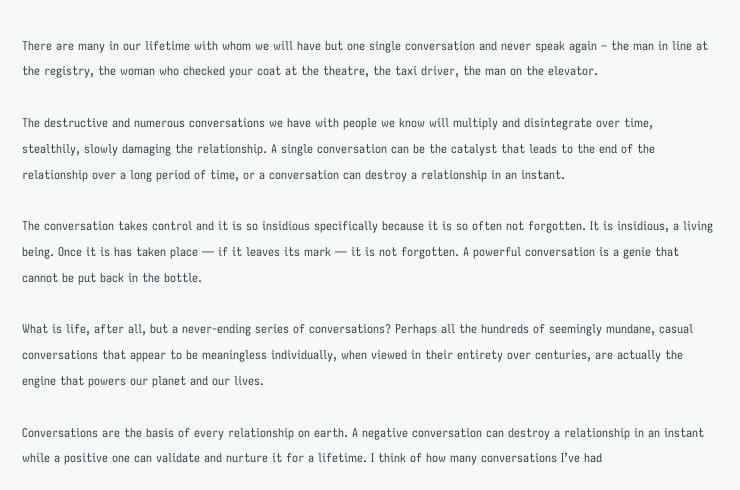There are many in our lifetime with whom we will have but one single conversation and never speak again – the man in line at the registry, the woman who checked your coat at the theatre, the taxi driver, the man on the elevator.

The destructive and numerous conversations we have with people we know will multiply and disintegrate over time, stealthily, slowly damaging the relationship. A single conversation can be the catalyst that leads to the end of the relationship over a long period of time, or a conversation can destroy a relationship in an instant.

The conversation takes control and it is so insidious specifically because it is so often not forgotten. It is insidious, a living being. Once it is has taken place — if it leaves its mark — it is not forgotten. A powerful conversation is a genie that cannot be put back in the bottle.

What is life, after all, but a never-ending series of conversations? Perhaps all the hundreds of seemingly mundane, casual conversations that appear to be meaningless individually, when viewed in their entirety over centuries, are actually the engine that powers our planet and our lives.

Conversations are the basis of every relationship on earth. A negative conversation can destroy a relationship in an instant while a positive one can validate and nurture it for a lifetime. I think of how many conversations I’ve had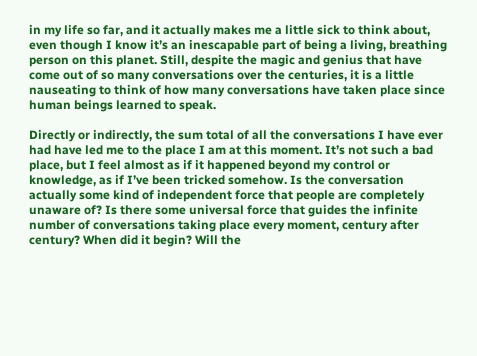in my life so far, and it actually makes me a little sick to think about, even though I know it’s an inescapable part of being a living, breathing person on this planet. Still, despite the magic and genius that have come out of so many conversations over the centuries, it is a little nauseating to think of how many conversations have taken place since human beings learned to speak.

Directly or indirectly, the sum total of all the conversations I have ever had have led me to the place I am at this moment. It’s not such a bad place, but I feel almost as if it happened beyond my control or knowledge, as if I’ve been tricked somehow. Is the conversation actually some kind of independent force that people are completely unaware of? Is there some universal force that guides the infinite number of conversations taking place every moment, century after century? When did it begin? Will the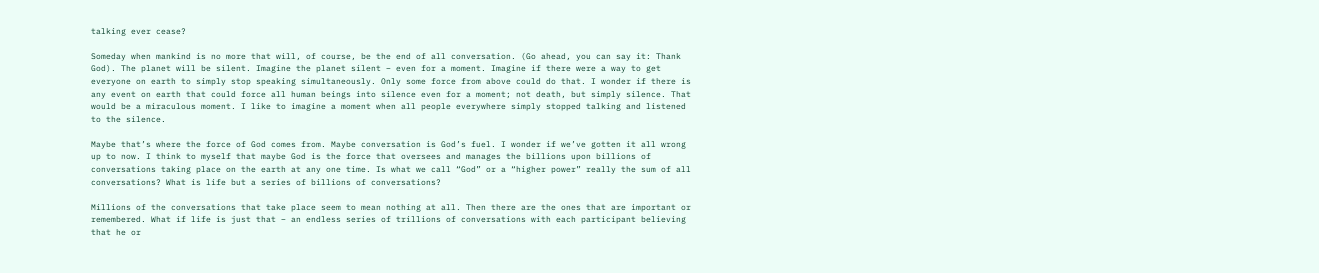talking ever cease?

Someday when mankind is no more that will, of course, be the end of all conversation. (Go ahead, you can say it: Thank God). The planet will be silent. Imagine the planet silent – even for a moment. Imagine if there were a way to get everyone on earth to simply stop speaking simultaneously. Only some force from above could do that. I wonder if there is any event on earth that could force all human beings into silence even for a moment; not death, but simply silence. That would be a miraculous moment. I like to imagine a moment when all people everywhere simply stopped talking and listened to the silence.

Maybe that’s where the force of God comes from. Maybe conversation is God’s fuel. I wonder if we’ve gotten it all wrong up to now. I think to myself that maybe God is the force that oversees and manages the billions upon billions of conversations taking place on the earth at any one time. Is what we call “God” or a “higher power” really the sum of all conversations? What is life but a series of billions of conversations?

Millions of the conversations that take place seem to mean nothing at all. Then there are the ones that are important or remembered. What if life is just that – an endless series of trillions of conversations with each participant believing that he or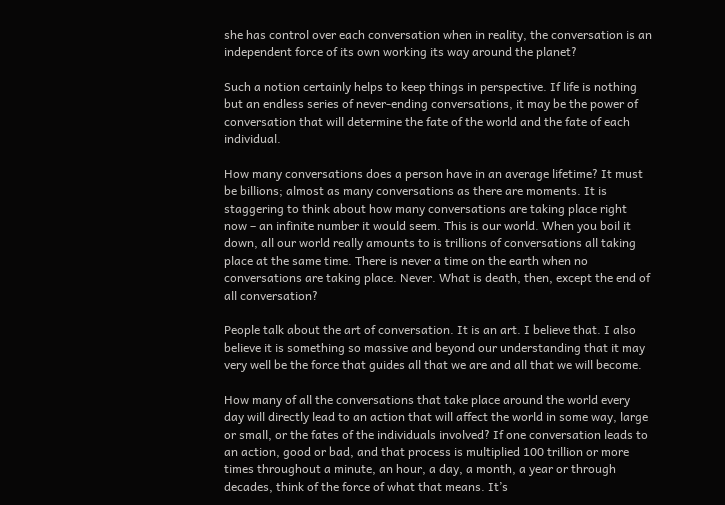she has control over each conversation when in reality, the conversation is an independent force of its own working its way around the planet?

Such a notion certainly helps to keep things in perspective. If life is nothing but an endless series of never-ending conversations, it may be the power of conversation that will determine the fate of the world and the fate of each individual.

How many conversations does a person have in an average lifetime? It must be billions; almost as many conversations as there are moments. It is staggering to think about how many conversations are taking place right now – an infinite number it would seem. This is our world. When you boil it down, all our world really amounts to is trillions of conversations all taking place at the same time. There is never a time on the earth when no conversations are taking place. Never. What is death, then, except the end of all conversation?

People talk about the art of conversation. It is an art. I believe that. I also believe it is something so massive and beyond our understanding that it may very well be the force that guides all that we are and all that we will become.

How many of all the conversations that take place around the world every day will directly lead to an action that will affect the world in some way, large or small, or the fates of the individuals involved? If one conversation leads to an action, good or bad, and that process is multiplied 100 trillion or more times throughout a minute, an hour, a day, a month, a year or through decades, think of the force of what that means. It’s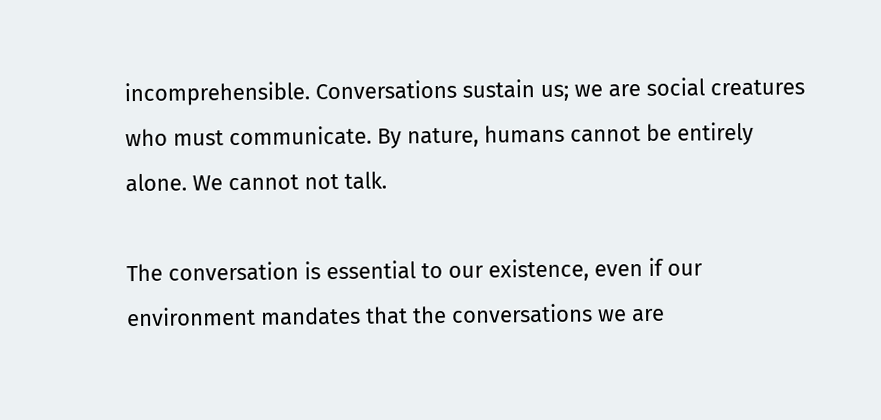incomprehensible. Conversations sustain us; we are social creatures who must communicate. By nature, humans cannot be entirely alone. We cannot not talk.

The conversation is essential to our existence, even if our environment mandates that the conversations we are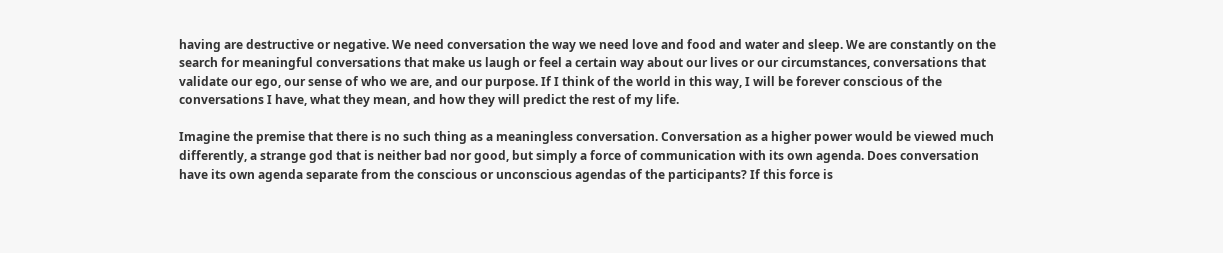having are destructive or negative. We need conversation the way we need love and food and water and sleep. We are constantly on the search for meaningful conversations that make us laugh or feel a certain way about our lives or our circumstances, conversations that validate our ego, our sense of who we are, and our purpose. If I think of the world in this way, I will be forever conscious of the conversations I have, what they mean, and how they will predict the rest of my life.

Imagine the premise that there is no such thing as a meaningless conversation. Conversation as a higher power would be viewed much differently, a strange god that is neither bad nor good, but simply a force of communication with its own agenda. Does conversation have its own agenda separate from the conscious or unconscious agendas of the participants? If this force is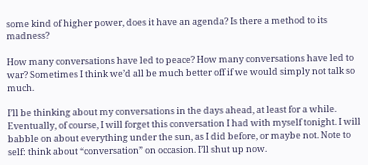some kind of higher power, does it have an agenda? Is there a method to its madness?

How many conversations have led to peace? How many conversations have led to war? Sometimes I think we’d all be much better off if we would simply not talk so much.

I’ll be thinking about my conversations in the days ahead, at least for a while. Eventually, of course, I will forget this conversation I had with myself tonight. I will babble on about everything under the sun, as I did before, or maybe not. Note to self: think about “conversation” on occasion. I’ll shut up now.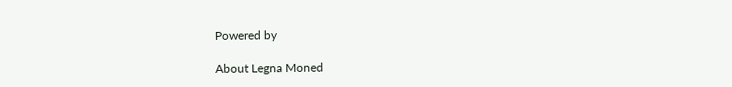Powered by

About Legna Moned